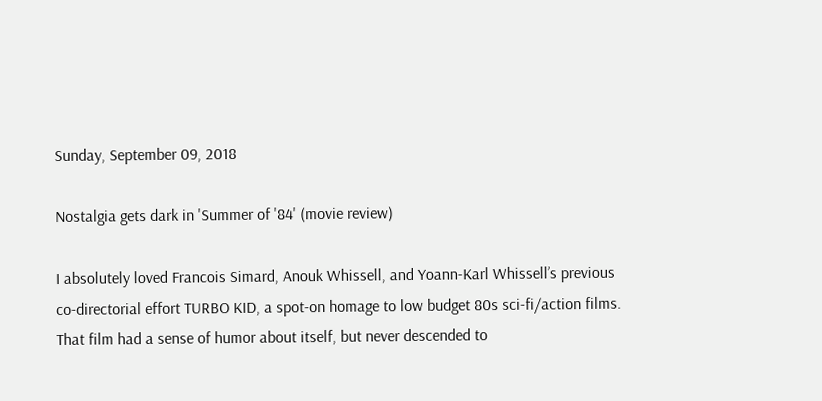Sunday, September 09, 2018

Nostalgia gets dark in 'Summer of '84' (movie review)

I absolutely loved Francois Simard, Anouk Whissell, and Yoann-Karl Whissell’s previous co-directorial effort TURBO KID, a spot-on homage to low budget 80s sci-fi/action films. That film had a sense of humor about itself, but never descended to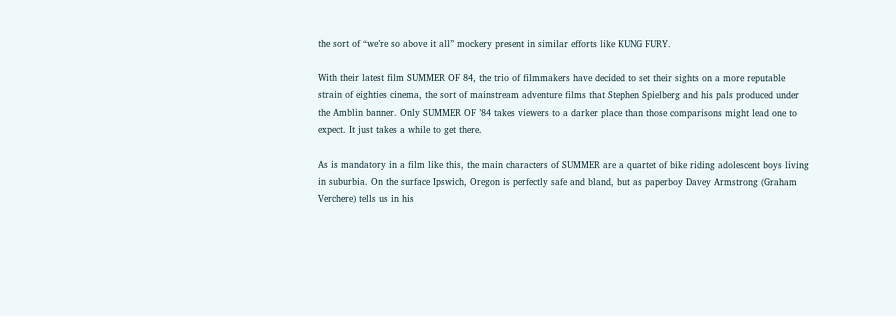the sort of “we’re so above it all” mockery present in similar efforts like KUNG FURY.

With their latest film SUMMER OF 84, the trio of filmmakers have decided to set their sights on a more reputable strain of eighties cinema, the sort of mainstream adventure films that Stephen Spielberg and his pals produced under the Amblin banner. Only SUMMER OF ’84 takes viewers to a darker place than those comparisons might lead one to expect. It just takes a while to get there.

As is mandatory in a film like this, the main characters of SUMMER are a quartet of bike riding adolescent boys living in suburbia. On the surface Ipswich, Oregon is perfectly safe and bland, but as paperboy Davey Armstrong (Graham Verchere) tells us in his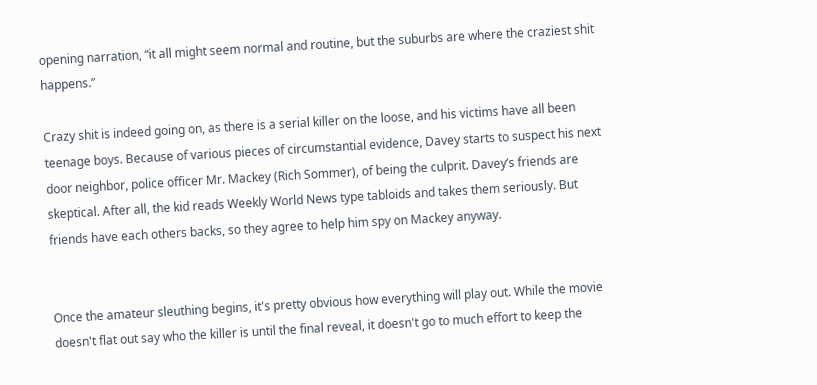opening narration, “it all might seem normal and routine, but the suburbs are where the craziest shit happens.”

Crazy shit is indeed going on, as there is a serial killer on the loose, and his victims have all been teenage boys. Because of various pieces of circumstantial evidence, Davey starts to suspect his next door neighbor, police officer Mr. Mackey (Rich Sommer), of being the culprit. Davey’s friends are skeptical. After all, the kid reads Weekly World News type tabloids and takes them seriously. But friends have each others backs, so they agree to help him spy on Mackey anyway.


Once the amateur sleuthing begins, it's pretty obvious how everything will play out. While the movie doesn't flat out say who the killer is until the final reveal, it doesn't go to much effort to keep the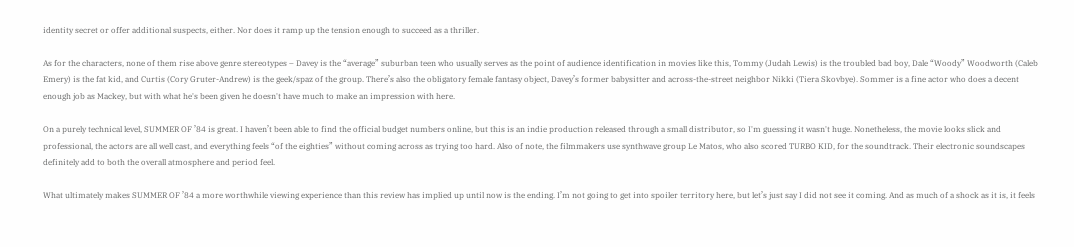identity secret or offer additional suspects, either. Nor does it ramp up the tension enough to succeed as a thriller.

As for the characters, none of them rise above genre stereotypes – Davey is the “average” suburban teen who usually serves as the point of audience identification in movies like this, Tommy (Judah Lewis) is the troubled bad boy, Dale “Woody” Woodworth (Caleb Emery) is the fat kid, and Curtis (Cory Gruter-Andrew) is the geek/spaz of the group. There’s also the obligatory female fantasy object, Davey’s former babysitter and across-the-street neighbor Nikki (Tiera Skovbye). Sommer is a fine actor who does a decent enough job as Mackey, but with what he's been given he doesn't have much to make an impression with here.

On a purely technical level, SUMMER OF ’84 is great. I haven’t been able to find the official budget numbers online, but this is an indie production released through a small distributor, so I'm guessing it wasn't huge. Nonetheless, the movie looks slick and professional, the actors are all well cast, and everything feels “of the eighties” without coming across as trying too hard. Also of note, the filmmakers use synthwave group Le Matos, who also scored TURBO KID, for the soundtrack. Their electronic soundscapes definitely add to both the overall atmosphere and period feel.

What ultimately makes SUMMER OF ’84 a more worthwhile viewing experience than this review has implied up until now is the ending. I’m not going to get into spoiler territory here, but let’s just say I did not see it coming. And as much of a shock as it is, it feels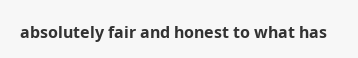absolutely fair and honest to what has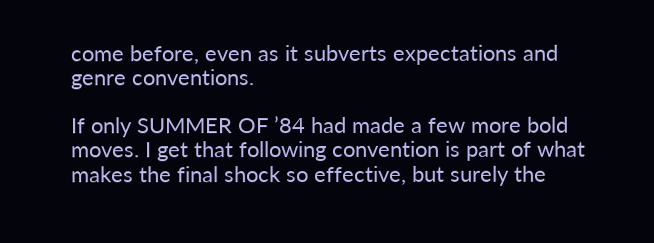come before, even as it subverts expectations and genre conventions.

If only SUMMER OF ’84 had made a few more bold moves. I get that following convention is part of what makes the final shock so effective, but surely the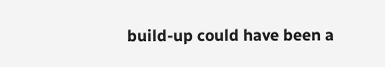build-up could have been a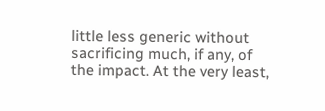little less generic without sacrificing much, if any, of the impact. At the very least,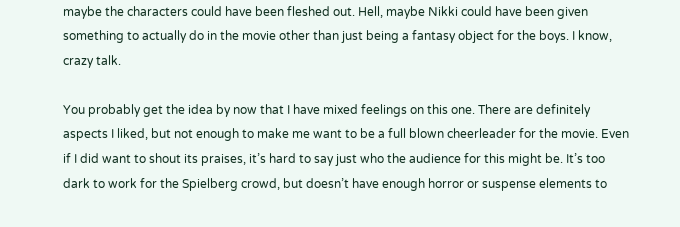maybe the characters could have been fleshed out. Hell, maybe Nikki could have been given something to actually do in the movie other than just being a fantasy object for the boys. I know, crazy talk.

You probably get the idea by now that I have mixed feelings on this one. There are definitely aspects I liked, but not enough to make me want to be a full blown cheerleader for the movie. Even if I did want to shout its praises, it’s hard to say just who the audience for this might be. It’s too dark to work for the Spielberg crowd, but doesn’t have enough horror or suspense elements to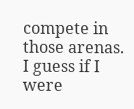compete in those arenas. I guess if I were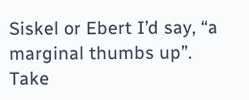Siskel or Ebert I’d say, “a marginal thumbs up”. Take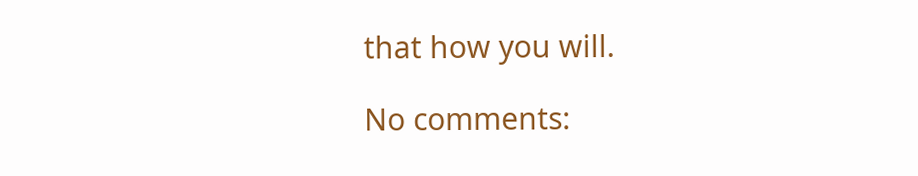that how you will.

No comments: